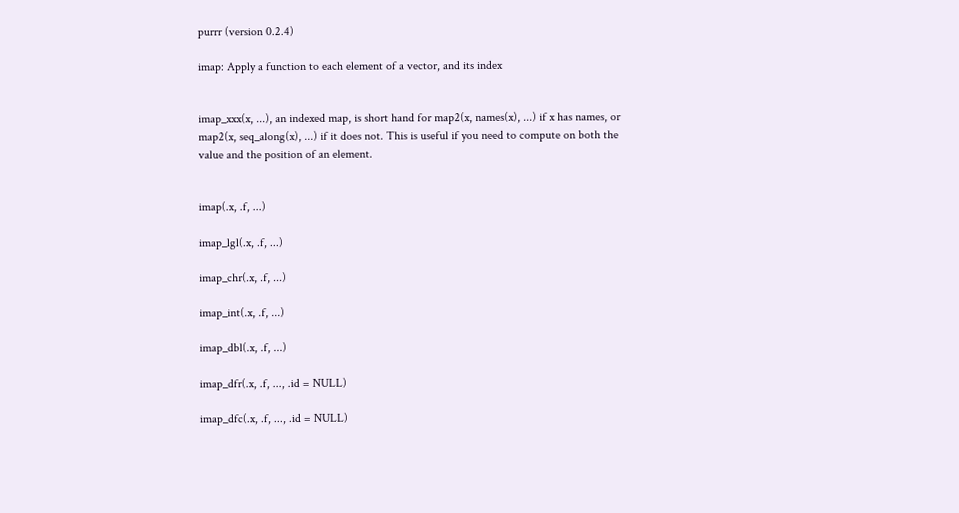purrr (version 0.2.4)

imap: Apply a function to each element of a vector, and its index


imap_xxx(x, ...), an indexed map, is short hand for map2(x, names(x), ...) if x has names, or map2(x, seq_along(x), ...) if it does not. This is useful if you need to compute on both the value and the position of an element.


imap(.x, .f, ...)

imap_lgl(.x, .f, ...)

imap_chr(.x, .f, ...)

imap_int(.x, .f, ...)

imap_dbl(.x, .f, ...)

imap_dfr(.x, .f, ..., .id = NULL)

imap_dfc(.x, .f, ..., .id = NULL)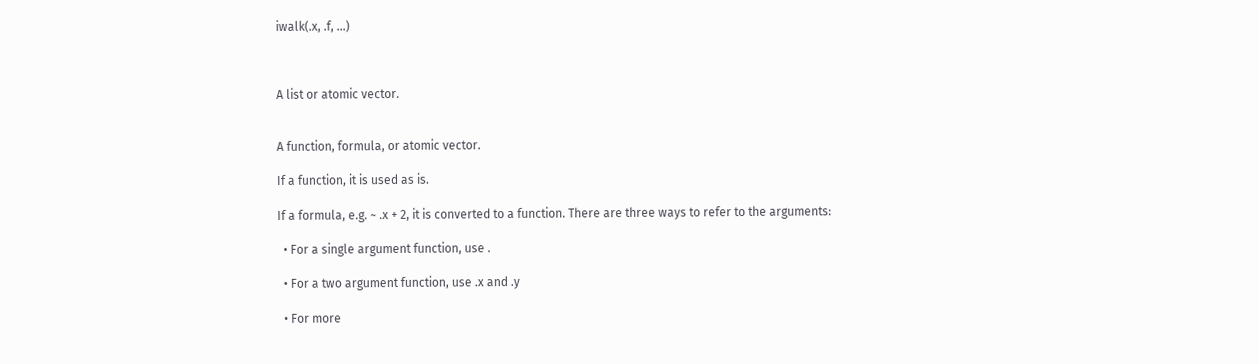iwalk(.x, .f, ...)



A list or atomic vector.


A function, formula, or atomic vector.

If a function, it is used as is.

If a formula, e.g. ~ .x + 2, it is converted to a function. There are three ways to refer to the arguments:

  • For a single argument function, use .

  • For a two argument function, use .x and .y

  • For more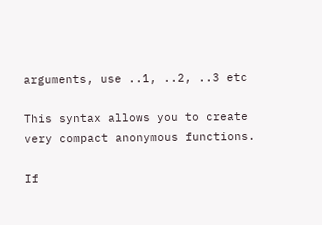arguments, use ..1, ..2, ..3 etc

This syntax allows you to create very compact anonymous functions.

If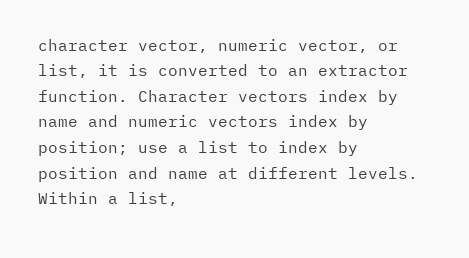character vector, numeric vector, or list, it is converted to an extractor function. Character vectors index by name and numeric vectors index by position; use a list to index by position and name at different levels. Within a list,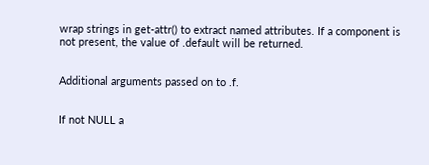wrap strings in get-attr() to extract named attributes. If a component is not present, the value of .default will be returned.


Additional arguments passed on to .f.


If not NULL a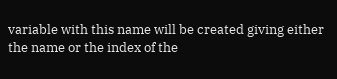variable with this name will be created giving either the name or the index of the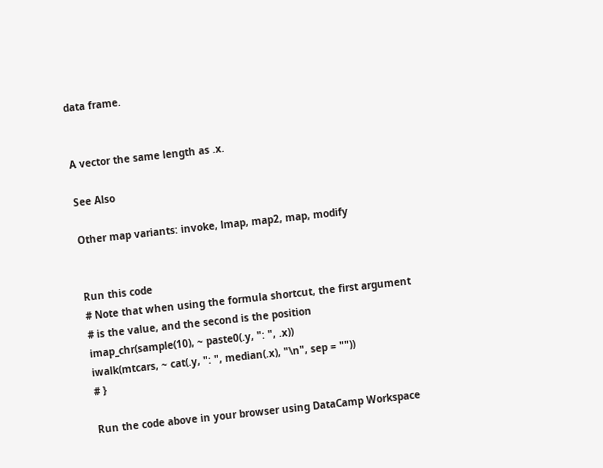data frame.


A vector the same length as .x.

See Also

Other map variants: invoke, lmap, map2, map, modify


Run this code
# Note that when using the formula shortcut, the first argument
# is the value, and the second is the position
imap_chr(sample(10), ~ paste0(.y, ": ", .x))
iwalk(mtcars, ~ cat(.y, ": ", median(.x), "\n", sep = ""))
# }

Run the code above in your browser using DataCamp Workspace